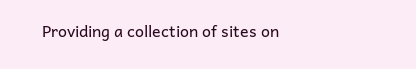Providing a collection of sites on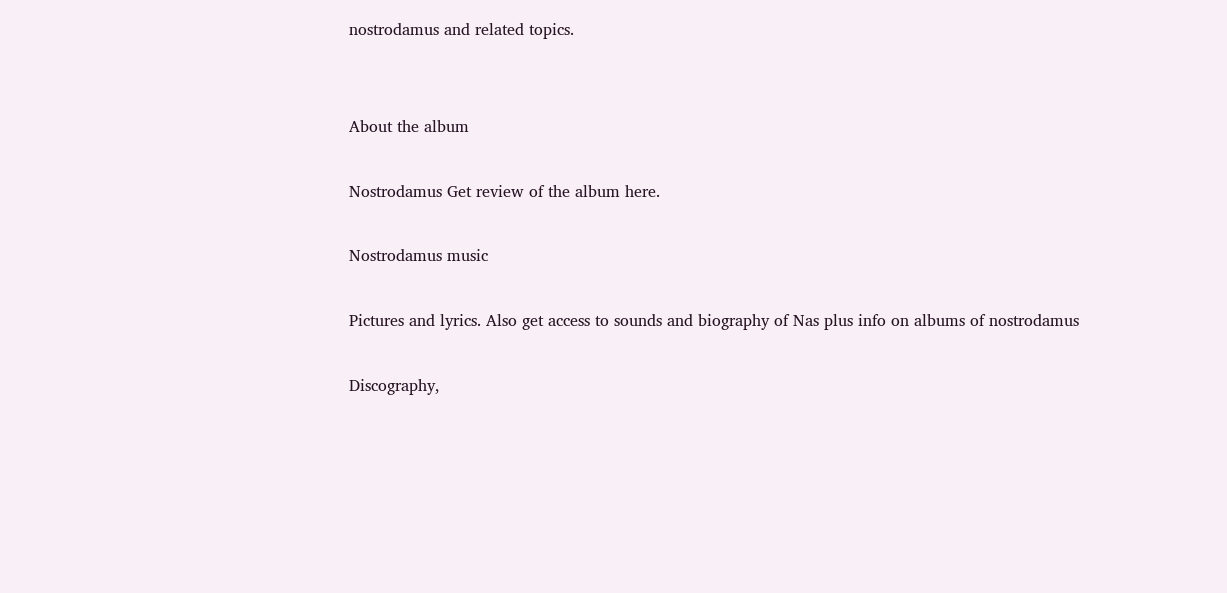nostrodamus and related topics.


About the album

Nostrodamus Get review of the album here.

Nostrodamus music

Pictures and lyrics. Also get access to sounds and biography of Nas plus info on albums of nostrodamus

Discography,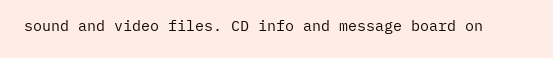sound and video files. CD info and message board on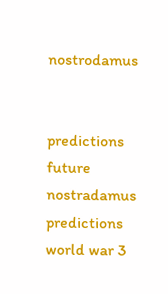nostrodamus


predictions future nostradamus predictions world war 3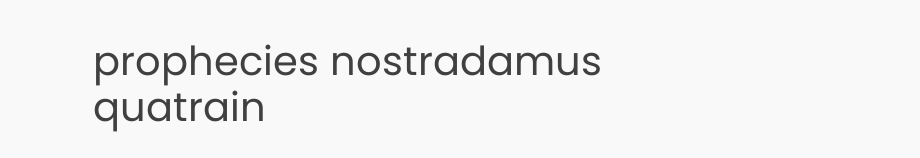prophecies nostradamus quatrain